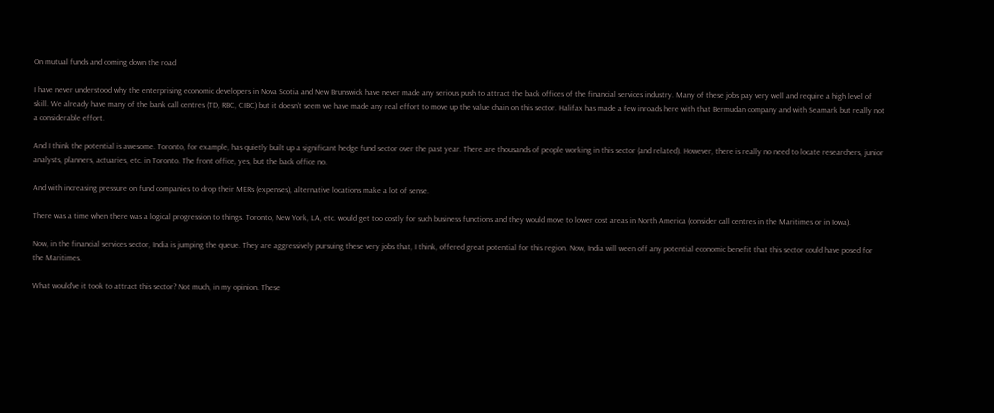On mutual funds and coming down the road

I have never understood why the enterprising economic developers in Nova Scotia and New Brunswick have never made any serious push to attract the back offices of the financial services industry. Many of these jobs pay very well and require a high level of skill. We already have many of the bank call centres (TD, RBC, CIBC) but it doesn’t seem we have made any real effort to move up the value chain on this sector. Halifax has made a few inroads here with that Bermudan company and with Seamark but really not a considerable effort.

And I think the potential is awesome. Toronto, for example, has quietly built up a significant hedge fund sector over the past year. There are thousands of people working in this sector (and related). However, there is really no need to locate researchers, junior analysts, planners, actuaries, etc. in Toronto. The front office, yes, but the back office no.

And with increasing pressure on fund companies to drop their MERs (expenses), alternative locations make a lot of sense.

There was a time when there was a logical progression to things. Toronto, New York, LA, etc. would get too costly for such business functions and they would move to lower cost areas in North America (consider call centres in the Maritimes or in Iowa).

Now, in the financial services sector, India is jumping the queue. They are aggressively pursuing these very jobs that, I think, offered great potential for this region. Now, India will ween off any potential economic benefit that this sector could have posed for the Maritimes.

What would’ve it took to attract this sector? Not much, in my opinion. These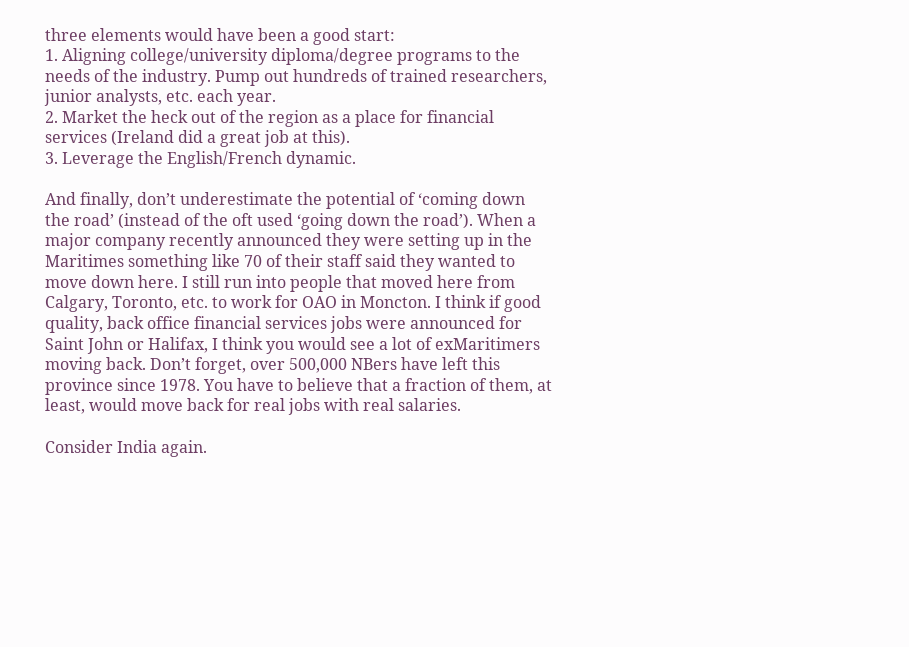three elements would have been a good start:
1. Aligning college/university diploma/degree programs to the needs of the industry. Pump out hundreds of trained researchers, junior analysts, etc. each year.
2. Market the heck out of the region as a place for financial services (Ireland did a great job at this).
3. Leverage the English/French dynamic.

And finally, don’t underestimate the potential of ‘coming down the road’ (instead of the oft used ‘going down the road’). When a major company recently announced they were setting up in the Maritimes something like 70 of their staff said they wanted to move down here. I still run into people that moved here from Calgary, Toronto, etc. to work for OAO in Moncton. I think if good quality, back office financial services jobs were announced for Saint John or Halifax, I think you would see a lot of exMaritimers moving back. Don’t forget, over 500,000 NBers have left this province since 1978. You have to believe that a fraction of them, at least, would move back for real jobs with real salaries.

Consider India again.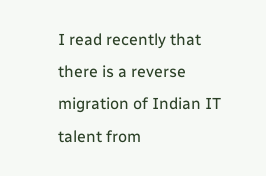I read recently that there is a reverse migration of Indian IT talent from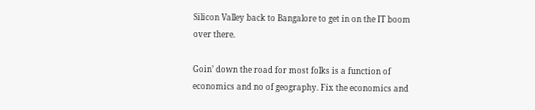Silicon Valley back to Bangalore to get in on the IT boom over there.

Goin’ down the road for most folks is a function of economics and no of geography. Fix the economics and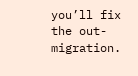you’ll fix the out-migration.